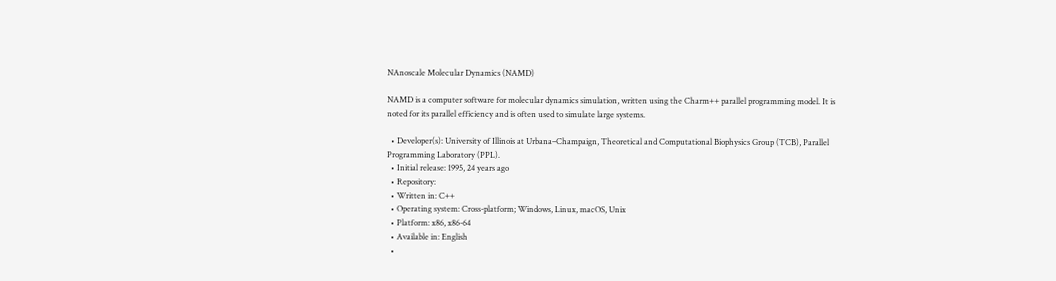NAnoscale Molecular Dynamics (NAMD)

NAMD is a computer software for molecular dynamics simulation, written using the Charm++ parallel programming model. It is noted for its parallel efficiency and is often used to simulate large systems.

  • Developer(s): University of Illinois at Urbana–Champaign, Theoretical and Computational Biophysics Group (TCB), Parallel Programming Laboratory (PPL).
  • Initial release: 1995, 24 years ago
  • Repository:
  • Written in: C++
  • Operating system: Cross-platform; Windows, Linux, macOS, Unix
  • Platform: x86, x86-64
  • Available in: English
  •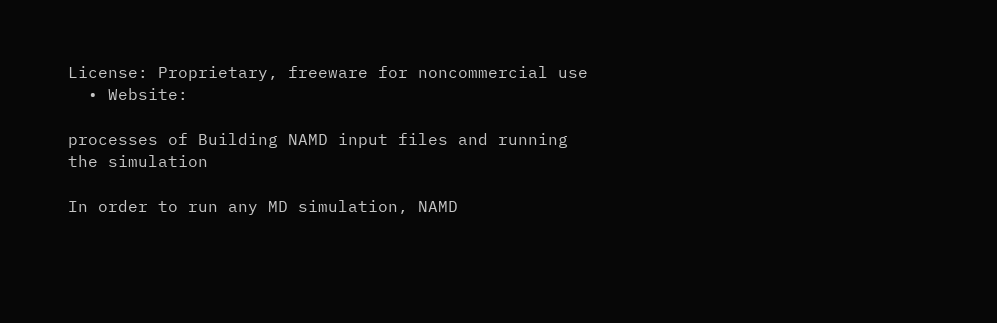License: Proprietary, freeware for noncommercial use
  • Website:

processes of Building NAMD input files and running the simulation

In order to run any MD simulation, NAMD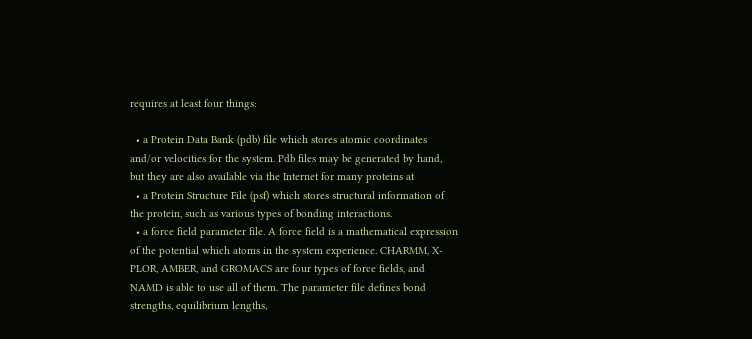requires at least four things:

  • a Protein Data Bank (pdb) file which stores atomic coordinates and/or velocities for the system. Pdb files may be generated by hand, but they are also available via the Internet for many proteins at
  • a Protein Structure File (psf) which stores structural information of the protein, such as various types of bonding interactions.
  • a force field parameter file. A force field is a mathematical expression of the potential which atoms in the system experience. CHARMM, X-PLOR, AMBER, and GROMACS are four types of force fields, and NAMD is able to use all of them. The parameter file defines bond strengths, equilibrium lengths,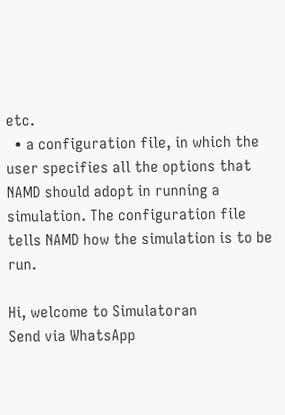etc.
  • a configuration file, in which the user specifies all the options that NAMD should adopt in running a simulation. The configuration file tells NAMD how the simulation is to be run.

Hi, welcome to Simulatoran
Send via WhatsApp